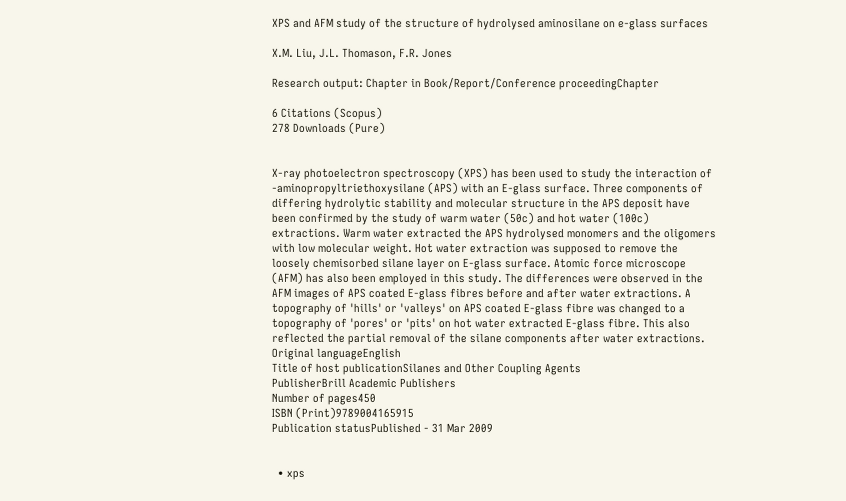XPS and AFM study of the structure of hydrolysed aminosilane on e-glass surfaces

X.M. Liu, J.L. Thomason, F.R. Jones

Research output: Chapter in Book/Report/Conference proceedingChapter

6 Citations (Scopus)
278 Downloads (Pure)


X-ray photoelectron spectroscopy (XPS) has been used to study the interaction of -aminopropyltriethoxysilane (APS) with an E-glass surface. Three components of differing hydrolytic stability and molecular structure in the APS deposit have been confirmed by the study of warm water (50c) and hot water (100c) extractions. Warm water extracted the APS hydrolysed monomers and the oligomers with low molecular weight. Hot water extraction was supposed to remove the loosely chemisorbed silane layer on E-glass surface. Atomic force microscope (AFM) has also been employed in this study. The differences were observed in the AFM images of APS coated E-glass fibres before and after water extractions. A topography of 'hills' or 'valleys' on APS coated E-glass fibre was changed to a topography of 'pores' or 'pits' on hot water extracted E-glass fibre. This also reflected the partial removal of the silane components after water extractions.
Original languageEnglish
Title of host publicationSilanes and Other Coupling Agents
PublisherBrill Academic Publishers
Number of pages450
ISBN (Print)9789004165915
Publication statusPublished - 31 Mar 2009


  • xps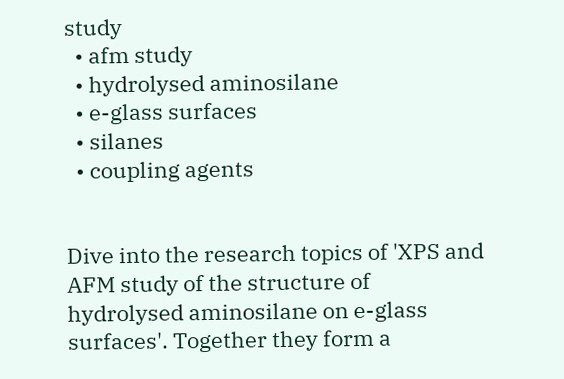study
  • afm study
  • hydrolysed aminosilane
  • e-glass surfaces
  • silanes
  • coupling agents


Dive into the research topics of 'XPS and AFM study of the structure of hydrolysed aminosilane on e-glass surfaces'. Together they form a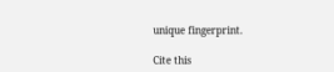unique fingerprint.

Cite this